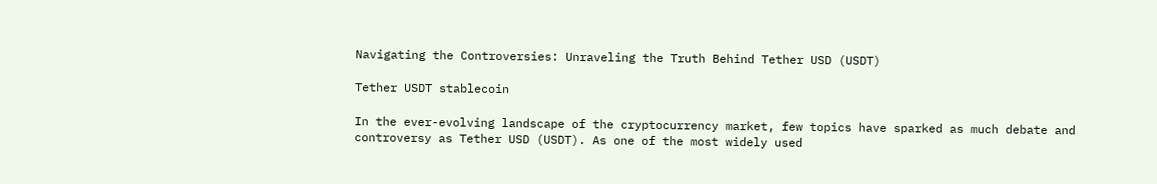Navigating the Controversies: Unraveling the Truth Behind Tether USD (USDT)

Tether USDT stablecoin

In the ever-evolving landscape of the cryptocurrency market, few topics have sparked as much debate and controversy as Tether USD (USDT). As one of the most widely used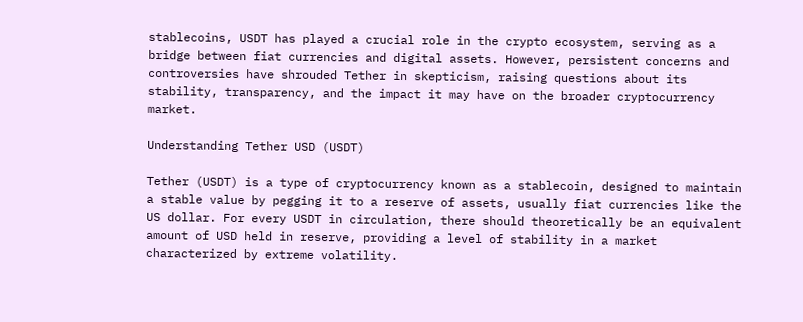stablecoins, USDT has played a crucial role in the crypto ecosystem, serving as a bridge between fiat currencies and digital assets. However, persistent concerns and controversies have shrouded Tether in skepticism, raising questions about its stability, transparency, and the impact it may have on the broader cryptocurrency market.

Understanding Tether USD (USDT)

Tether (USDT) is a type of cryptocurrency known as a stablecoin, designed to maintain a stable value by pegging it to a reserve of assets, usually fiat currencies like the US dollar. For every USDT in circulation, there should theoretically be an equivalent amount of USD held in reserve, providing a level of stability in a market characterized by extreme volatility.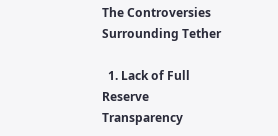The Controversies Surrounding Tether

  1. Lack of Full Reserve Transparency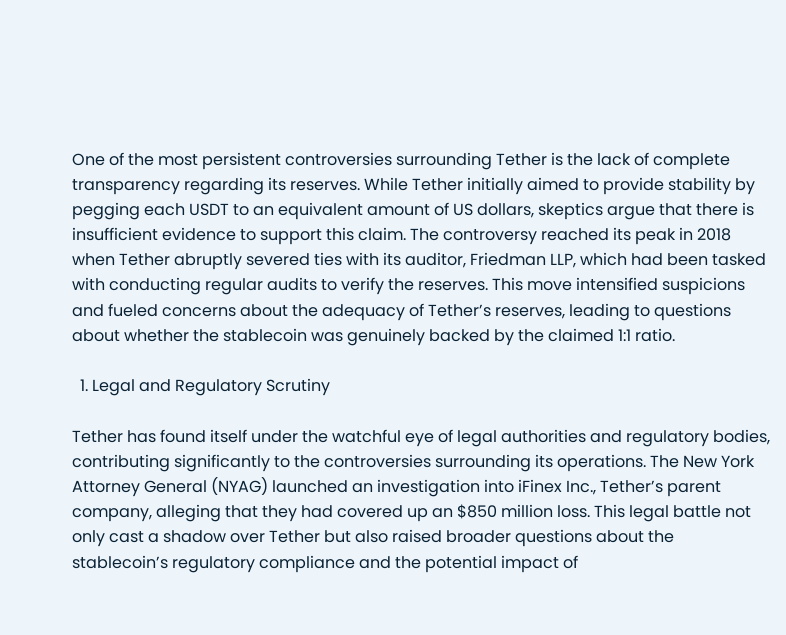One of the most persistent controversies surrounding Tether is the lack of complete transparency regarding its reserves. While Tether initially aimed to provide stability by pegging each USDT to an equivalent amount of US dollars, skeptics argue that there is insufficient evidence to support this claim. The controversy reached its peak in 2018 when Tether abruptly severed ties with its auditor, Friedman LLP, which had been tasked with conducting regular audits to verify the reserves. This move intensified suspicions and fueled concerns about the adequacy of Tether’s reserves, leading to questions about whether the stablecoin was genuinely backed by the claimed 1:1 ratio.

  1. Legal and Regulatory Scrutiny

Tether has found itself under the watchful eye of legal authorities and regulatory bodies, contributing significantly to the controversies surrounding its operations. The New York Attorney General (NYAG) launched an investigation into iFinex Inc., Tether’s parent company, alleging that they had covered up an $850 million loss. This legal battle not only cast a shadow over Tether but also raised broader questions about the stablecoin’s regulatory compliance and the potential impact of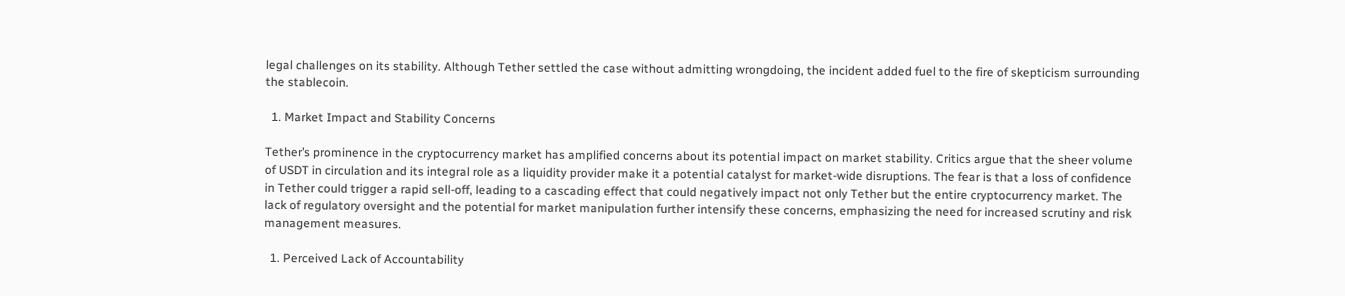legal challenges on its stability. Although Tether settled the case without admitting wrongdoing, the incident added fuel to the fire of skepticism surrounding the stablecoin.

  1. Market Impact and Stability Concerns

Tether’s prominence in the cryptocurrency market has amplified concerns about its potential impact on market stability. Critics argue that the sheer volume of USDT in circulation and its integral role as a liquidity provider make it a potential catalyst for market-wide disruptions. The fear is that a loss of confidence in Tether could trigger a rapid sell-off, leading to a cascading effect that could negatively impact not only Tether but the entire cryptocurrency market. The lack of regulatory oversight and the potential for market manipulation further intensify these concerns, emphasizing the need for increased scrutiny and risk management measures.

  1. Perceived Lack of Accountability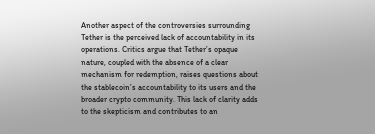Another aspect of the controversies surrounding Tether is the perceived lack of accountability in its operations. Critics argue that Tether’s opaque nature, coupled with the absence of a clear mechanism for redemption, raises questions about the stablecoin’s accountability to its users and the broader crypto community. This lack of clarity adds to the skepticism and contributes to an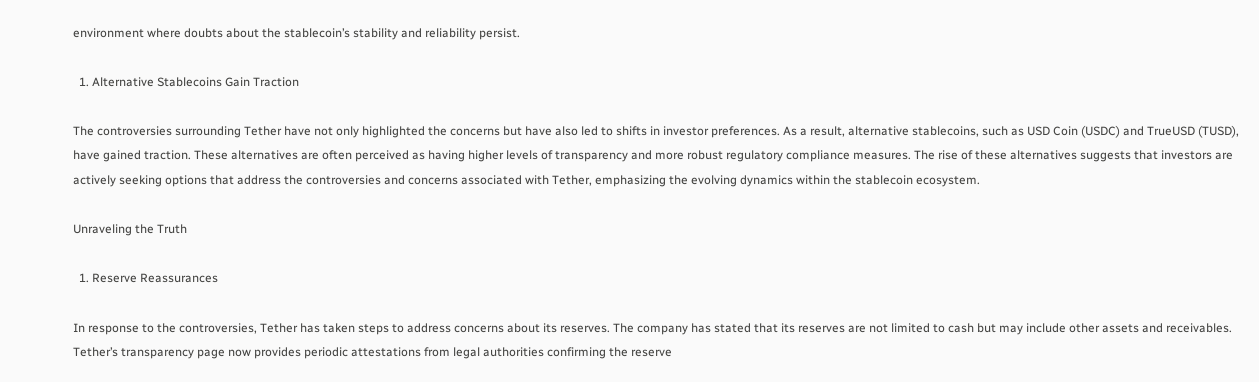environment where doubts about the stablecoin’s stability and reliability persist.

  1. Alternative Stablecoins Gain Traction

The controversies surrounding Tether have not only highlighted the concerns but have also led to shifts in investor preferences. As a result, alternative stablecoins, such as USD Coin (USDC) and TrueUSD (TUSD), have gained traction. These alternatives are often perceived as having higher levels of transparency and more robust regulatory compliance measures. The rise of these alternatives suggests that investors are actively seeking options that address the controversies and concerns associated with Tether, emphasizing the evolving dynamics within the stablecoin ecosystem.

Unraveling the Truth

  1. Reserve Reassurances

In response to the controversies, Tether has taken steps to address concerns about its reserves. The company has stated that its reserves are not limited to cash but may include other assets and receivables. Tether’s transparency page now provides periodic attestations from legal authorities confirming the reserve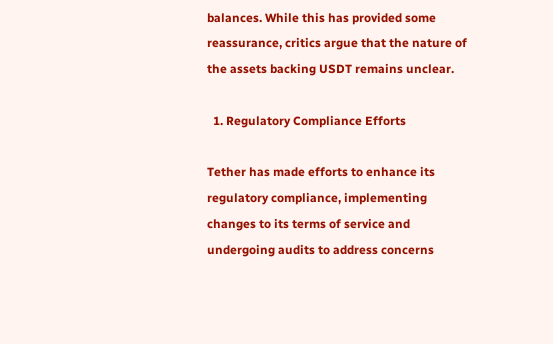balances. While this has provided some reassurance, critics argue that the nature of the assets backing USDT remains unclear.

  1. Regulatory Compliance Efforts

Tether has made efforts to enhance its regulatory compliance, implementing changes to its terms of service and undergoing audits to address concerns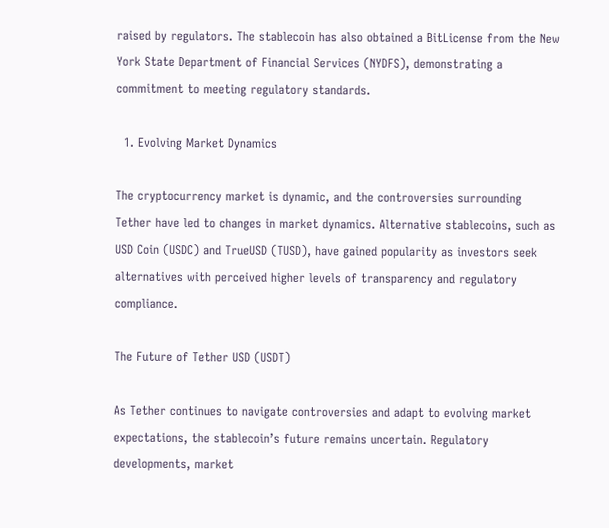raised by regulators. The stablecoin has also obtained a BitLicense from the New York State Department of Financial Services (NYDFS), demonstrating a commitment to meeting regulatory standards.

  1. Evolving Market Dynamics

The cryptocurrency market is dynamic, and the controversies surrounding Tether have led to changes in market dynamics. Alternative stablecoins, such as USD Coin (USDC) and TrueUSD (TUSD), have gained popularity as investors seek alternatives with perceived higher levels of transparency and regulatory compliance.

The Future of Tether USD (USDT)

As Tether continues to navigate controversies and adapt to evolving market expectations, the stablecoin’s future remains uncertain. Regulatory developments, market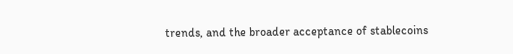trends, and the broader acceptance of stablecoins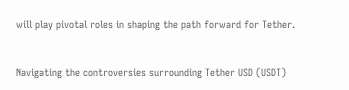will play pivotal roles in shaping the path forward for Tether.


Navigating the controversies surrounding Tether USD (USDT)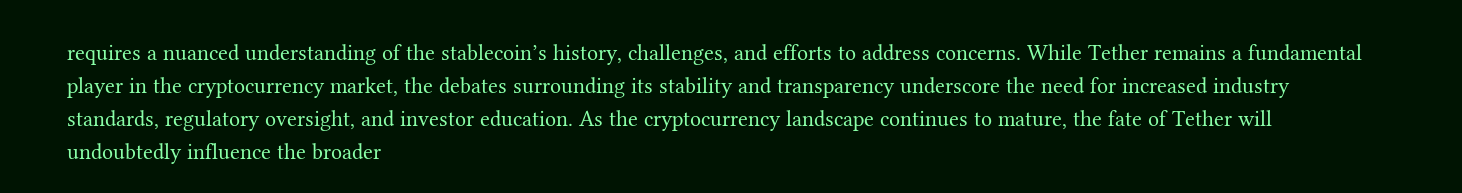requires a nuanced understanding of the stablecoin’s history, challenges, and efforts to address concerns. While Tether remains a fundamental player in the cryptocurrency market, the debates surrounding its stability and transparency underscore the need for increased industry standards, regulatory oversight, and investor education. As the cryptocurrency landscape continues to mature, the fate of Tether will undoubtedly influence the broader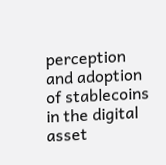perception and adoption of stablecoins in the digital asset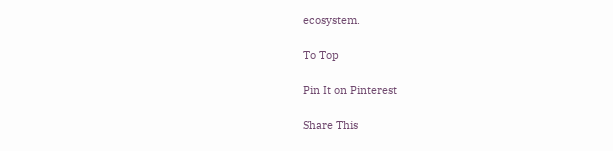ecosystem.

To Top

Pin It on Pinterest

Share This